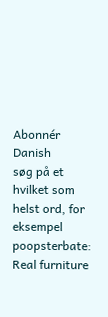Abonnér Danish
søg på et hvilket som helst ord, for eksempel poopsterbate:
Real furniture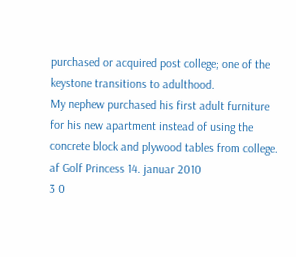purchased or acquired post college; one of the keystone transitions to adulthood.
My nephew purchased his first adult furniture for his new apartment instead of using the concrete block and plywood tables from college.
af Golf Princess 14. januar 2010
3 0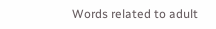Words related to adult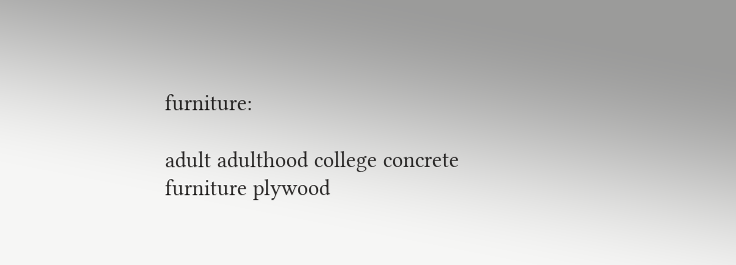furniture:

adult adulthood college concrete furniture plywood